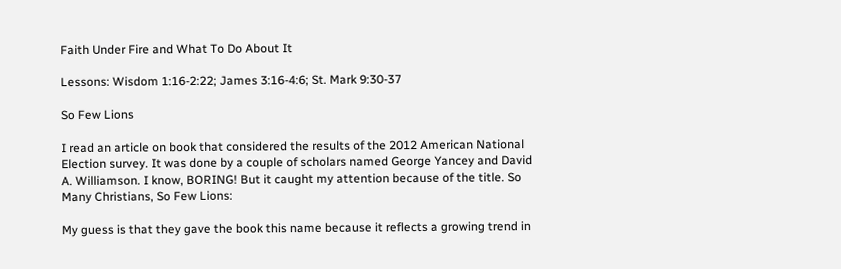Faith Under Fire and What To Do About It

Lessons: Wisdom 1:16-2:22; James 3:16-4:6; St. Mark 9:30-37

So Few Lions

I read an article on book that considered the results of the 2012 American National Election survey. It was done by a couple of scholars named George Yancey and David A. Williamson. I know, BORING! But it caught my attention because of the title. So Many Christians, So Few Lions:

My guess is that they gave the book this name because it reflects a growing trend in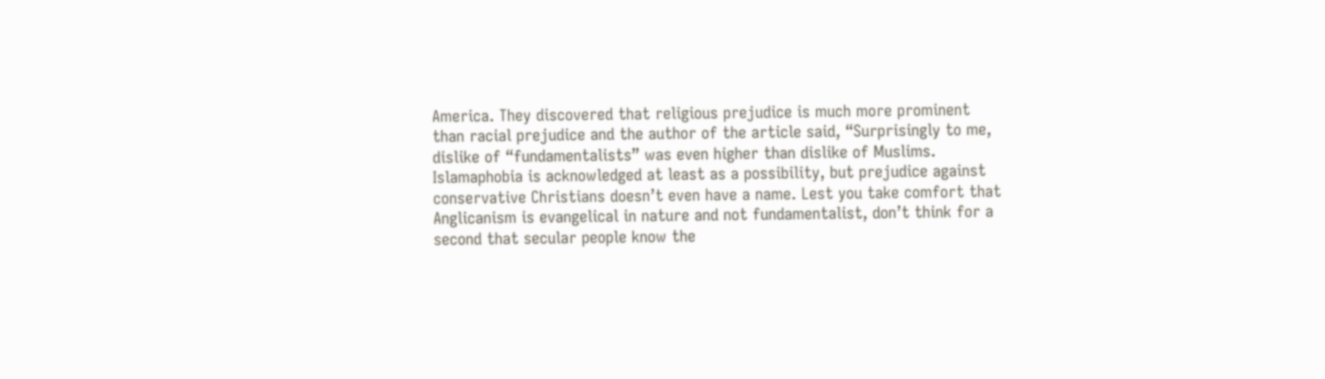America. They discovered that religious prejudice is much more prominent than racial prejudice and the author of the article said, “Surprisingly to me, dislike of “fundamentalists” was even higher than dislike of Muslims. Islamaphobia is acknowledged at least as a possibility, but prejudice against conservative Christians doesn’t even have a name. Lest you take comfort that Anglicanism is evangelical in nature and not fundamentalist, don’t think for a second that secular people know the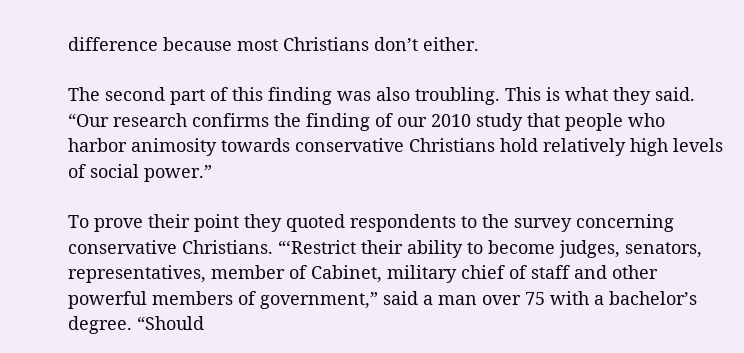difference because most Christians don’t either.

The second part of this finding was also troubling. This is what they said. “Our research confirms the finding of our 2010 study that people who harbor animosity towards conservative Christians hold relatively high levels of social power.”

To prove their point they quoted respondents to the survey concerning conservative Christians. “‘Restrict their ability to become judges, senators, representatives, member of Cabinet, military chief of staff and other powerful members of government,” said a man over 75 with a bachelor’s degree. “Should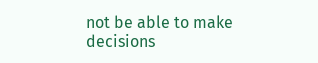not be able to make decisions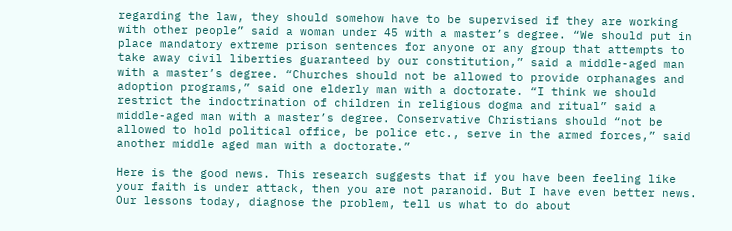regarding the law, they should somehow have to be supervised if they are working with other people” said a woman under 45 with a master’s degree. “We should put in place mandatory extreme prison sentences for anyone or any group that attempts to take away civil liberties guaranteed by our constitution,” said a middle-aged man with a master’s degree. “Churches should not be allowed to provide orphanages and adoption programs,” said one elderly man with a doctorate. “I think we should restrict the indoctrination of children in religious dogma and ritual” said a middle-aged man with a master’s degree. Conservative Christians should “not be allowed to hold political office, be police etc., serve in the armed forces,” said another middle aged man with a doctorate.”

Here is the good news. This research suggests that if you have been feeling like your faith is under attack, then you are not paranoid. But I have even better news. Our lessons today, diagnose the problem, tell us what to do about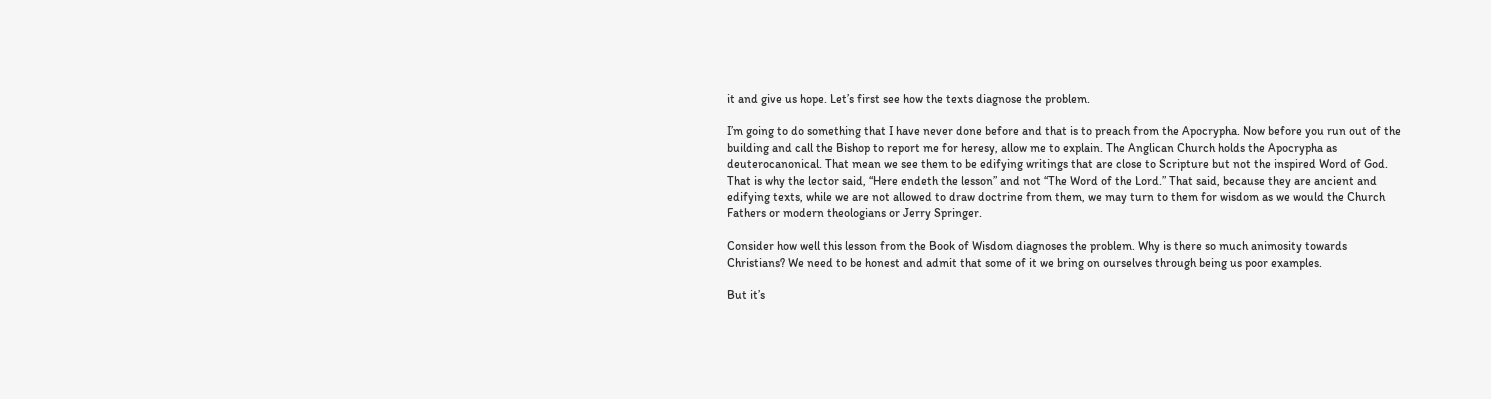it and give us hope. Let’s first see how the texts diagnose the problem.

I’m going to do something that I have never done before and that is to preach from the Apocrypha. Now before you run out of the building and call the Bishop to report me for heresy, allow me to explain. The Anglican Church holds the Apocrypha as deuterocanonical. That mean we see them to be edifying writings that are close to Scripture but not the inspired Word of God. That is why the lector said, “Here endeth the lesson” and not “The Word of the Lord.” That said, because they are ancient and edifying texts, while we are not allowed to draw doctrine from them, we may turn to them for wisdom as we would the Church Fathers or modern theologians or Jerry Springer.

Consider how well this lesson from the Book of Wisdom diagnoses the problem. Why is there so much animosity towards Christians? We need to be honest and admit that some of it we bring on ourselves through being us poor examples.

But it’s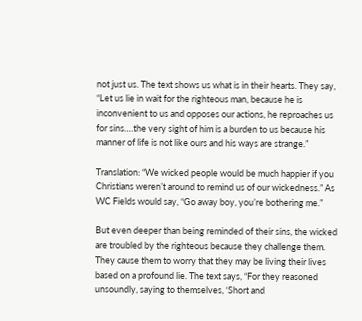not just us. The text shows us what is in their hearts. They say, “Let us lie in wait for the righteous man, because he is inconvenient to us and opposes our actions, he reproaches us for sins….the very sight of him is a burden to us because his manner of life is not like ours and his ways are strange.”

Translation: “We wicked people would be much happier if you Christians weren’t around to remind us of our wickedness.” As WC Fields would say, “Go away boy, you’re bothering me.”

But even deeper than being reminded of their sins, the wicked are troubled by the righteous because they challenge them. They cause them to worry that they may be living their lives based on a profound lie. The text says, “For they reasoned unsoundly, saying to themselves, ‘Short and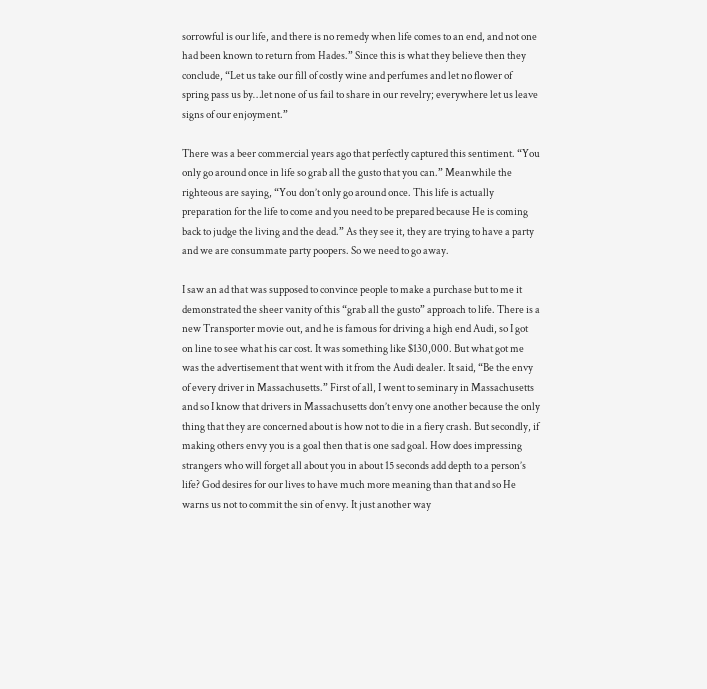sorrowful is our life, and there is no remedy when life comes to an end, and not one had been known to return from Hades.” Since this is what they believe then they conclude, “Let us take our fill of costly wine and perfumes and let no flower of spring pass us by…let none of us fail to share in our revelry; everywhere let us leave signs of our enjoyment.”

There was a beer commercial years ago that perfectly captured this sentiment. “You only go around once in life so grab all the gusto that you can.” Meanwhile the righteous are saying, “You don’t only go around once. This life is actually preparation for the life to come and you need to be prepared because He is coming back to judge the living and the dead.” As they see it, they are trying to have a party and we are consummate party poopers. So we need to go away.

I saw an ad that was supposed to convince people to make a purchase but to me it demonstrated the sheer vanity of this “grab all the gusto” approach to life. There is a new Transporter movie out, and he is famous for driving a high end Audi, so I got on line to see what his car cost. It was something like $130,000. But what got me was the advertisement that went with it from the Audi dealer. It said, “Be the envy of every driver in Massachusetts.” First of all, I went to seminary in Massachusetts and so I know that drivers in Massachusetts don’t envy one another because the only thing that they are concerned about is how not to die in a fiery crash. But secondly, if making others envy you is a goal then that is one sad goal. How does impressing strangers who will forget all about you in about 15 seconds add depth to a person’s life? God desires for our lives to have much more meaning than that and so He warns us not to commit the sin of envy. It just another way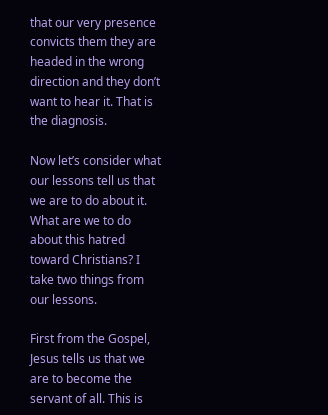that our very presence convicts them they are headed in the wrong direction and they don’t want to hear it. That is the diagnosis.

Now let’s consider what our lessons tell us that we are to do about it. What are we to do about this hatred toward Christians? I take two things from our lessons.

First from the Gospel, Jesus tells us that we are to become the servant of all. This is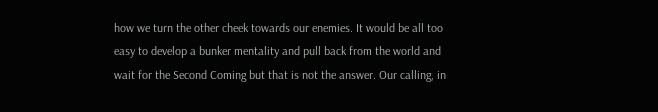how we turn the other cheek towards our enemies. It would be all too easy to develop a bunker mentality and pull back from the world and wait for the Second Coming but that is not the answer. Our calling, in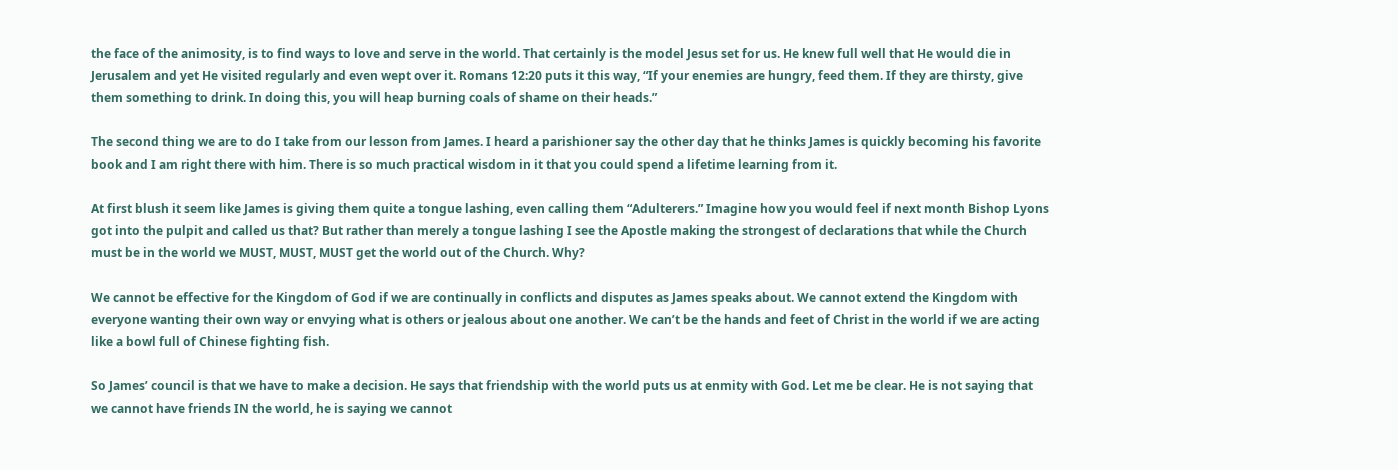the face of the animosity, is to find ways to love and serve in the world. That certainly is the model Jesus set for us. He knew full well that He would die in Jerusalem and yet He visited regularly and even wept over it. Romans 12:20 puts it this way, “If your enemies are hungry, feed them. If they are thirsty, give them something to drink. In doing this, you will heap burning coals of shame on their heads.”

The second thing we are to do I take from our lesson from James. I heard a parishioner say the other day that he thinks James is quickly becoming his favorite book and I am right there with him. There is so much practical wisdom in it that you could spend a lifetime learning from it.

At first blush it seem like James is giving them quite a tongue lashing, even calling them “Adulterers.” Imagine how you would feel if next month Bishop Lyons got into the pulpit and called us that? But rather than merely a tongue lashing I see the Apostle making the strongest of declarations that while the Church must be in the world we MUST, MUST, MUST get the world out of the Church. Why?

We cannot be effective for the Kingdom of God if we are continually in conflicts and disputes as James speaks about. We cannot extend the Kingdom with everyone wanting their own way or envying what is others or jealous about one another. We can’t be the hands and feet of Christ in the world if we are acting like a bowl full of Chinese fighting fish.

So James’ council is that we have to make a decision. He says that friendship with the world puts us at enmity with God. Let me be clear. He is not saying that we cannot have friends IN the world, he is saying we cannot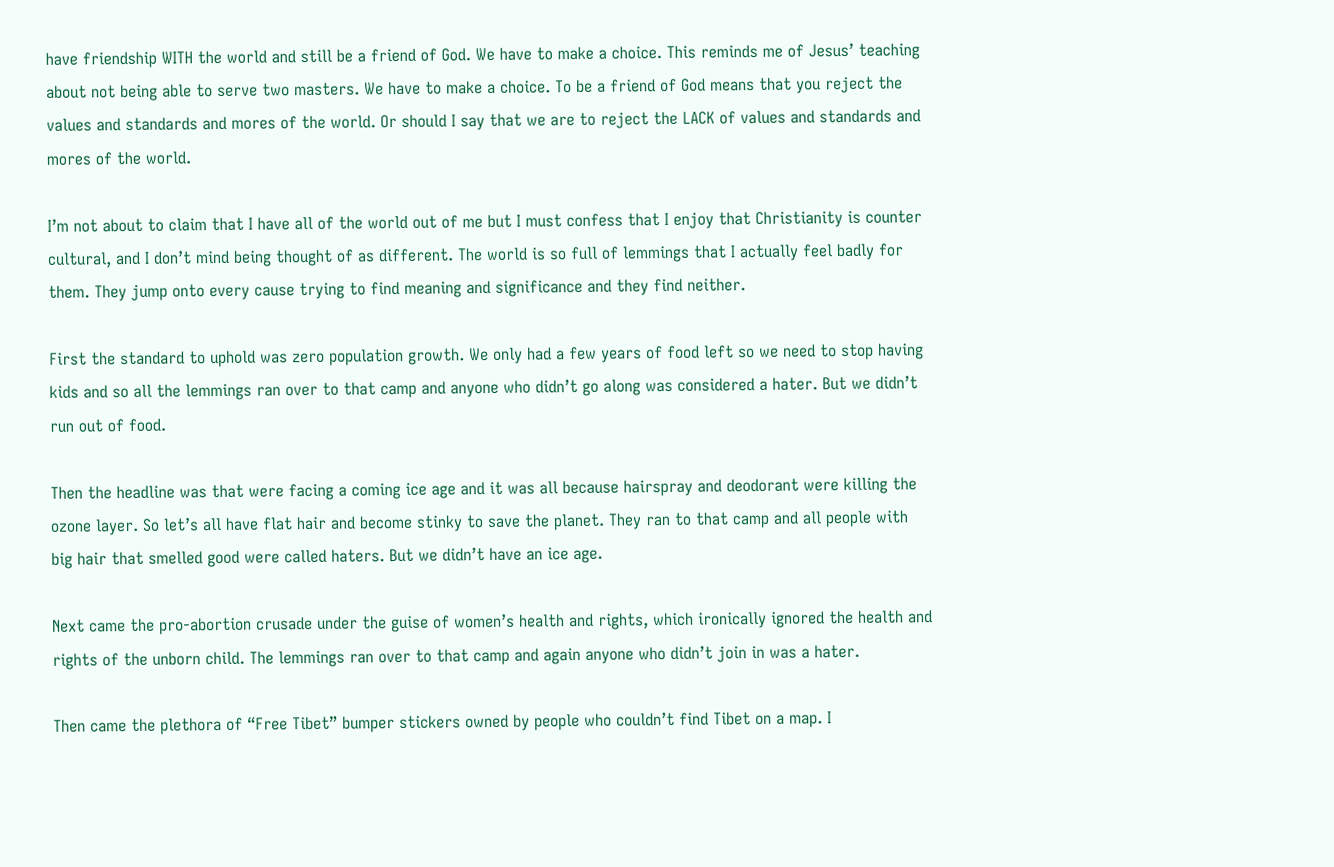have friendship WITH the world and still be a friend of God. We have to make a choice. This reminds me of Jesus’ teaching about not being able to serve two masters. We have to make a choice. To be a friend of God means that you reject the values and standards and mores of the world. Or should I say that we are to reject the LACK of values and standards and mores of the world.

I’m not about to claim that I have all of the world out of me but I must confess that I enjoy that Christianity is counter cultural, and I don’t mind being thought of as different. The world is so full of lemmings that I actually feel badly for them. They jump onto every cause trying to find meaning and significance and they find neither.

First the standard to uphold was zero population growth. We only had a few years of food left so we need to stop having kids and so all the lemmings ran over to that camp and anyone who didn’t go along was considered a hater. But we didn’t run out of food.

Then the headline was that were facing a coming ice age and it was all because hairspray and deodorant were killing the ozone layer. So let’s all have flat hair and become stinky to save the planet. They ran to that camp and all people with big hair that smelled good were called haters. But we didn’t have an ice age.

Next came the pro-abortion crusade under the guise of women’s health and rights, which ironically ignored the health and rights of the unborn child. The lemmings ran over to that camp and again anyone who didn’t join in was a hater.

Then came the plethora of “Free Tibet” bumper stickers owned by people who couldn’t find Tibet on a map. I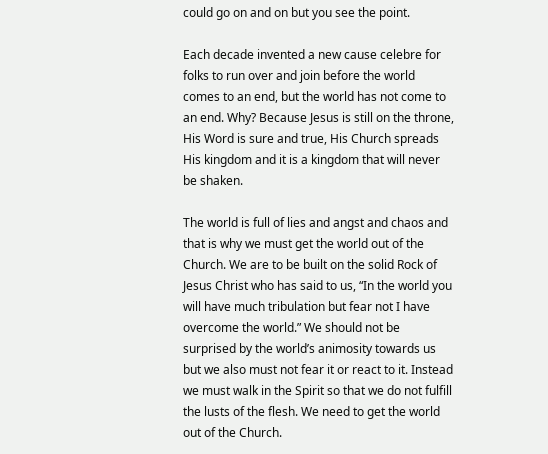could go on and on but you see the point.

Each decade invented a new cause celebre for folks to run over and join before the world comes to an end, but the world has not come to an end. Why? Because Jesus is still on the throne, His Word is sure and true, His Church spreads His kingdom and it is a kingdom that will never be shaken.

The world is full of lies and angst and chaos and that is why we must get the world out of the Church. We are to be built on the solid Rock of Jesus Christ who has said to us, “In the world you will have much tribulation but fear not I have overcome the world.” We should not be surprised by the world’s animosity towards us but we also must not fear it or react to it. Instead we must walk in the Spirit so that we do not fulfill the lusts of the flesh. We need to get the world out of the Church.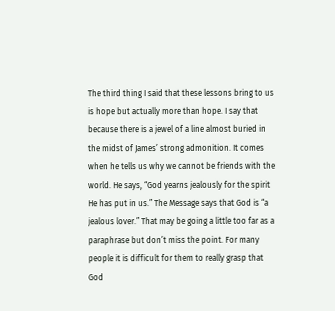The third thing I said that these lessons bring to us is hope but actually more than hope. I say that because there is a jewel of a line almost buried in the midst of James’ strong admonition. It comes when he tells us why we cannot be friends with the world. He says, “God yearns jealously for the spirit He has put in us.” The Message says that God is “a jealous lover.” That may be going a little too far as a paraphrase but don’t miss the point. For many people it is difficult for them to really grasp that God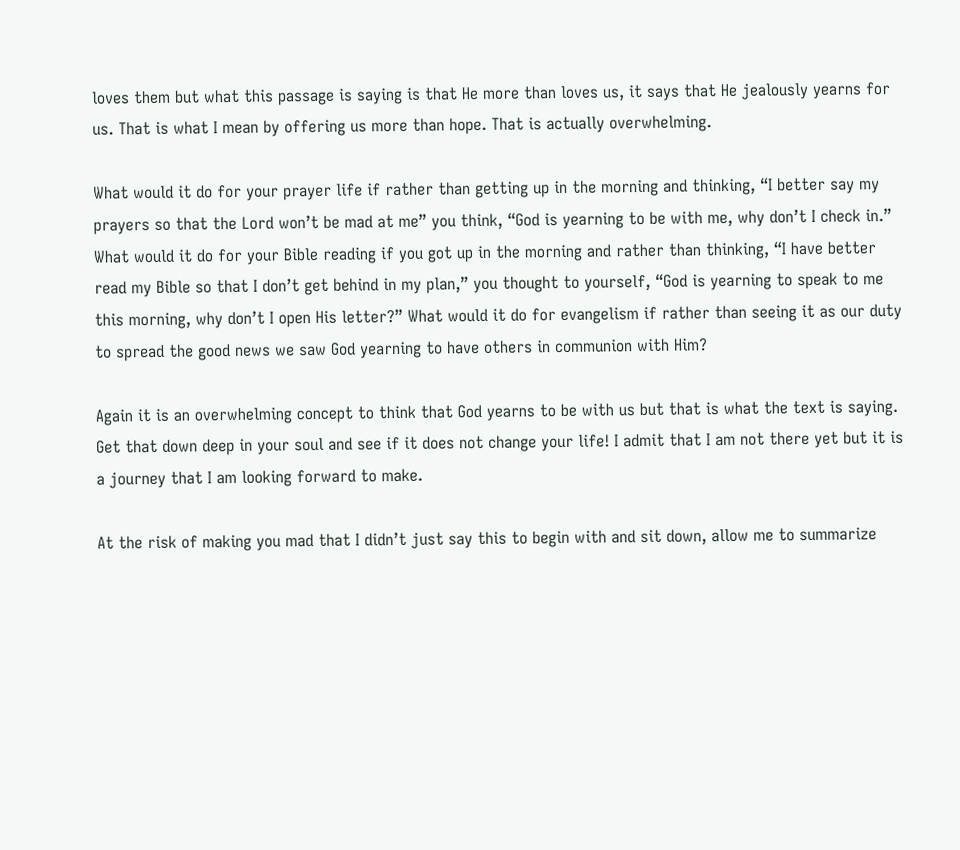loves them but what this passage is saying is that He more than loves us, it says that He jealously yearns for us. That is what I mean by offering us more than hope. That is actually overwhelming.

What would it do for your prayer life if rather than getting up in the morning and thinking, “I better say my prayers so that the Lord won’t be mad at me” you think, “God is yearning to be with me, why don’t I check in.” What would it do for your Bible reading if you got up in the morning and rather than thinking, “I have better read my Bible so that I don’t get behind in my plan,” you thought to yourself, “God is yearning to speak to me this morning, why don’t I open His letter?” What would it do for evangelism if rather than seeing it as our duty to spread the good news we saw God yearning to have others in communion with Him?

Again it is an overwhelming concept to think that God yearns to be with us but that is what the text is saying. Get that down deep in your soul and see if it does not change your life! I admit that I am not there yet but it is a journey that I am looking forward to make.

At the risk of making you mad that I didn’t just say this to begin with and sit down, allow me to summarize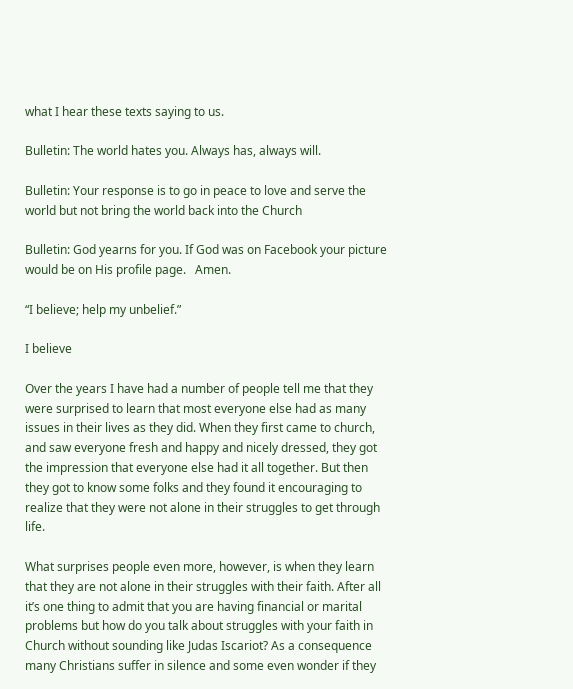what I hear these texts saying to us.

Bulletin: The world hates you. Always has, always will.

Bulletin: Your response is to go in peace to love and serve the world but not bring the world back into the Church

Bulletin: God yearns for you. If God was on Facebook your picture would be on His profile page.   Amen.

“I believe; help my unbelief.”

I believe

Over the years I have had a number of people tell me that they were surprised to learn that most everyone else had as many issues in their lives as they did. When they first came to church, and saw everyone fresh and happy and nicely dressed, they got the impression that everyone else had it all together. But then they got to know some folks and they found it encouraging to realize that they were not alone in their struggles to get through life.

What surprises people even more, however, is when they learn that they are not alone in their struggles with their faith. After all it’s one thing to admit that you are having financial or marital problems but how do you talk about struggles with your faith in Church without sounding like Judas Iscariot? As a consequence many Christians suffer in silence and some even wonder if they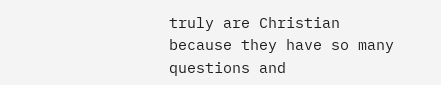truly are Christian because they have so many questions and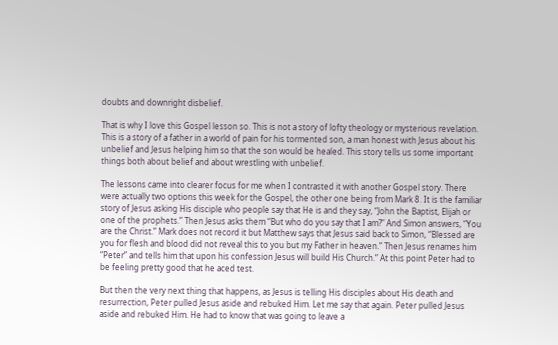doubts and downright disbelief.

That is why I love this Gospel lesson so. This is not a story of lofty theology or mysterious revelation. This is a story of a father in a world of pain for his tormented son, a man honest with Jesus about his unbelief and Jesus helping him so that the son would be healed. This story tells us some important things both about belief and about wrestling with unbelief.

The lessons came into clearer focus for me when I contrasted it with another Gospel story. There were actually two options this week for the Gospel, the other one being from Mark 8. It is the familiar story of Jesus asking His disciple who people say that He is and they say, “John the Baptist, Elijah or one of the prophets.” Then Jesus asks them “But who do you say that I am?” And Simon answers, “You are the Christ.” Mark does not record it but Matthew says that Jesus said back to Simon, “Blessed are you for flesh and blood did not reveal this to you but my Father in heaven.” Then Jesus renames him “Peter” and tells him that upon his confession Jesus will build His Church.” At this point Peter had to be feeling pretty good that he aced test.

But then the very next thing that happens, as Jesus is telling His disciples about His death and resurrection, Peter pulled Jesus aside and rebuked Him. Let me say that again. Peter pulled Jesus aside and rebuked Him. He had to know that was going to leave a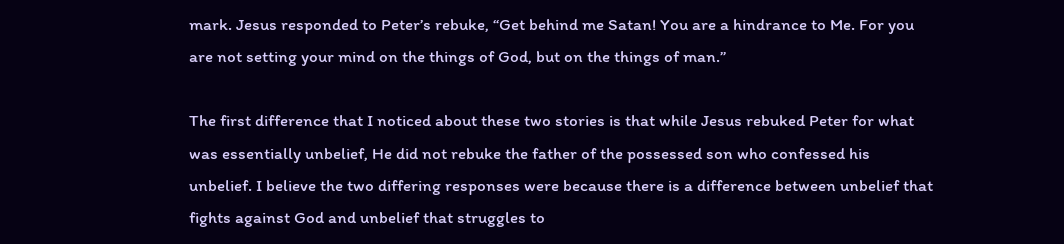mark. Jesus responded to Peter’s rebuke, “Get behind me Satan! You are a hindrance to Me. For you are not setting your mind on the things of God, but on the things of man.”

The first difference that I noticed about these two stories is that while Jesus rebuked Peter for what was essentially unbelief, He did not rebuke the father of the possessed son who confessed his unbelief. I believe the two differing responses were because there is a difference between unbelief that fights against God and unbelief that struggles to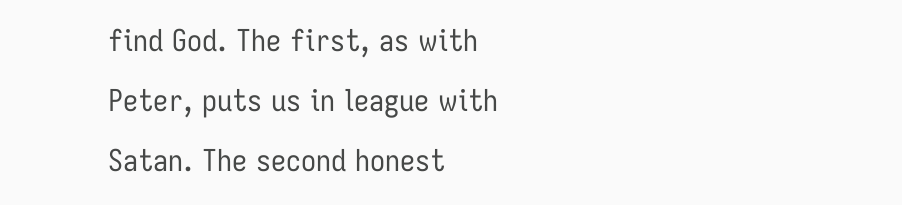find God. The first, as with Peter, puts us in league with Satan. The second honest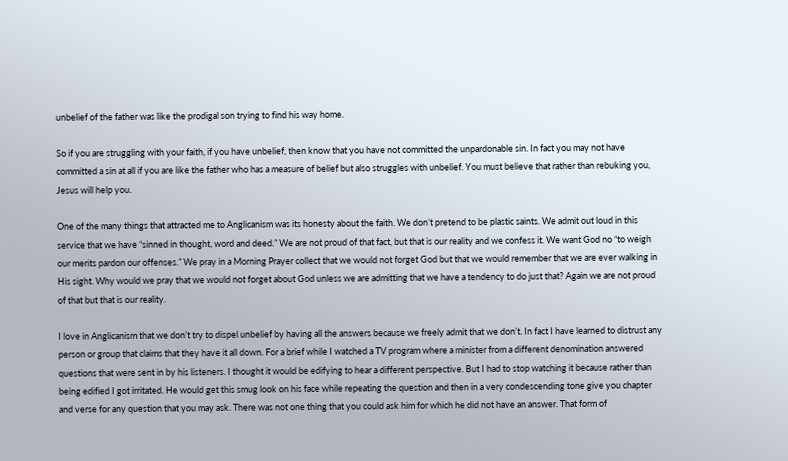unbelief of the father was like the prodigal son trying to find his way home.

So if you are struggling with your faith, if you have unbelief, then know that you have not committed the unpardonable sin. In fact you may not have committed a sin at all if you are like the father who has a measure of belief but also struggles with unbelief. You must believe that rather than rebuking you, Jesus will help you.

One of the many things that attracted me to Anglicanism was its honesty about the faith. We don’t pretend to be plastic saints. We admit out loud in this service that we have “sinned in thought, word and deed.” We are not proud of that fact, but that is our reality and we confess it. We want God no “to weigh our merits pardon our offenses.” We pray in a Morning Prayer collect that we would not forget God but that we would remember that we are ever walking in His sight. Why would we pray that we would not forget about God unless we are admitting that we have a tendency to do just that? Again we are not proud of that but that is our reality.

I love in Anglicanism that we don’t try to dispel unbelief by having all the answers because we freely admit that we don’t. In fact I have learned to distrust any person or group that claims that they have it all down. For a brief while I watched a TV program where a minister from a different denomination answered questions that were sent in by his listeners. I thought it would be edifying to hear a different perspective. But I had to stop watching it because rather than being edified I got irritated. He would get this smug look on his face while repeating the question and then in a very condescending tone give you chapter and verse for any question that you may ask. There was not one thing that you could ask him for which he did not have an answer. That form of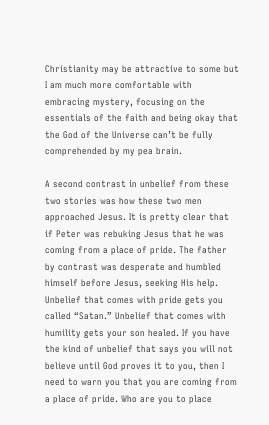Christianity may be attractive to some but I am much more comfortable with embracing mystery, focusing on the essentials of the faith and being okay that the God of the Universe can’t be fully comprehended by my pea brain.

A second contrast in unbelief from these two stories was how these two men approached Jesus. It is pretty clear that if Peter was rebuking Jesus that he was coming from a place of pride. The father by contrast was desperate and humbled himself before Jesus, seeking His help. Unbelief that comes with pride gets you called “Satan.” Unbelief that comes with humility gets your son healed. If you have the kind of unbelief that says you will not believe until God proves it to you, then I need to warn you that you are coming from a place of pride. Who are you to place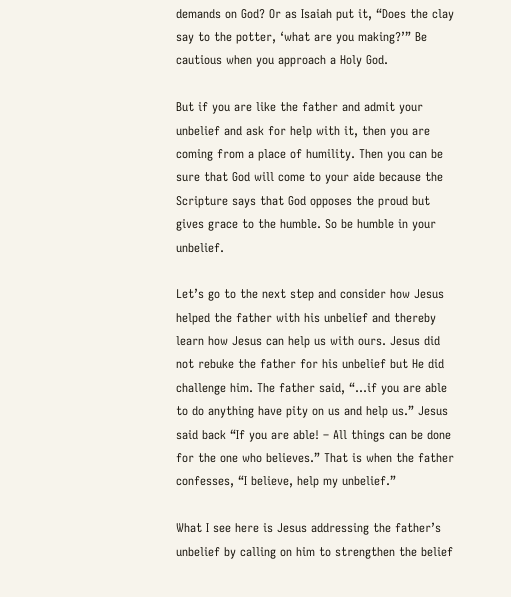demands on God? Or as Isaiah put it, “Does the clay say to the potter, ‘what are you making?’” Be cautious when you approach a Holy God.

But if you are like the father and admit your unbelief and ask for help with it, then you are coming from a place of humility. Then you can be sure that God will come to your aide because the Scripture says that God opposes the proud but gives grace to the humble. So be humble in your unbelief.

Let’s go to the next step and consider how Jesus helped the father with his unbelief and thereby learn how Jesus can help us with ours. Jesus did not rebuke the father for his unbelief but He did challenge him. The father said, “…if you are able to do anything have pity on us and help us.” Jesus said back “If you are able! – All things can be done for the one who believes.” That is when the father confesses, “I believe, help my unbelief.”

What I see here is Jesus addressing the father’s unbelief by calling on him to strengthen the belief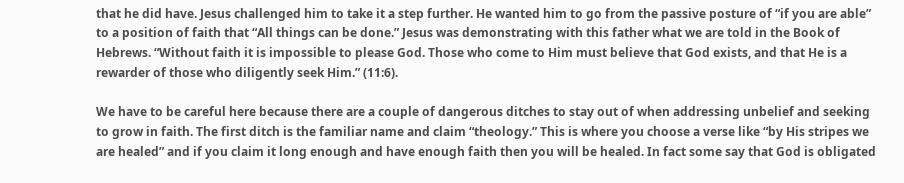that he did have. Jesus challenged him to take it a step further. He wanted him to go from the passive posture of “if you are able” to a position of faith that “All things can be done.” Jesus was demonstrating with this father what we are told in the Book of Hebrews. “Without faith it is impossible to please God. Those who come to Him must believe that God exists, and that He is a rewarder of those who diligently seek Him.” (11:6).

We have to be careful here because there are a couple of dangerous ditches to stay out of when addressing unbelief and seeking to grow in faith. The first ditch is the familiar name and claim “theology.” This is where you choose a verse like “by His stripes we are healed” and if you claim it long enough and have enough faith then you will be healed. In fact some say that God is obligated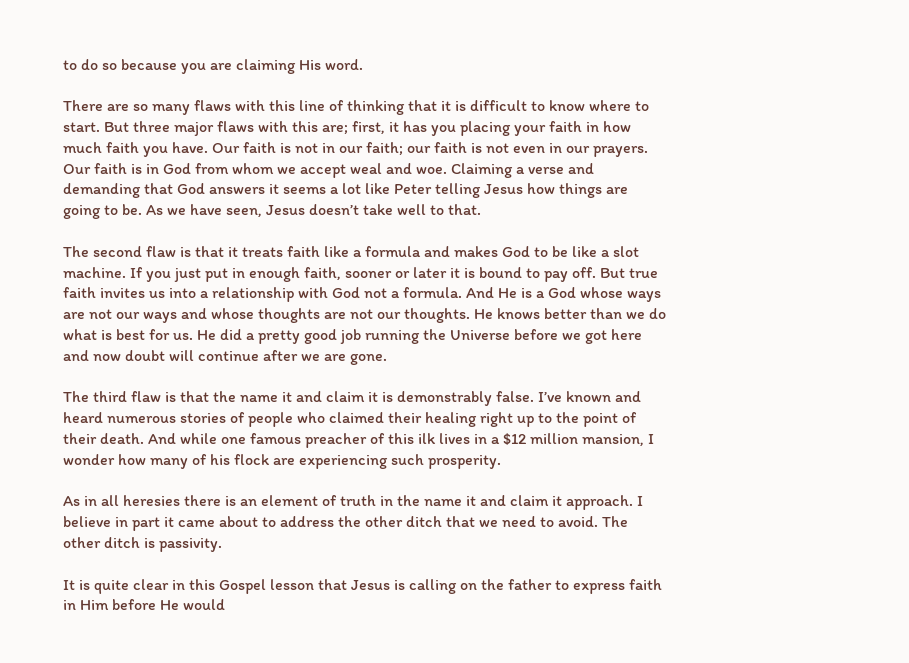to do so because you are claiming His word.

There are so many flaws with this line of thinking that it is difficult to know where to start. But three major flaws with this are; first, it has you placing your faith in how much faith you have. Our faith is not in our faith; our faith is not even in our prayers. Our faith is in God from whom we accept weal and woe. Claiming a verse and demanding that God answers it seems a lot like Peter telling Jesus how things are going to be. As we have seen, Jesus doesn’t take well to that.

The second flaw is that it treats faith like a formula and makes God to be like a slot machine. If you just put in enough faith, sooner or later it is bound to pay off. But true faith invites us into a relationship with God not a formula. And He is a God whose ways are not our ways and whose thoughts are not our thoughts. He knows better than we do what is best for us. He did a pretty good job running the Universe before we got here and now doubt will continue after we are gone.

The third flaw is that the name it and claim it is demonstrably false. I’ve known and heard numerous stories of people who claimed their healing right up to the point of their death. And while one famous preacher of this ilk lives in a $12 million mansion, I wonder how many of his flock are experiencing such prosperity.

As in all heresies there is an element of truth in the name it and claim it approach. I believe in part it came about to address the other ditch that we need to avoid. The other ditch is passivity.

It is quite clear in this Gospel lesson that Jesus is calling on the father to express faith in Him before He would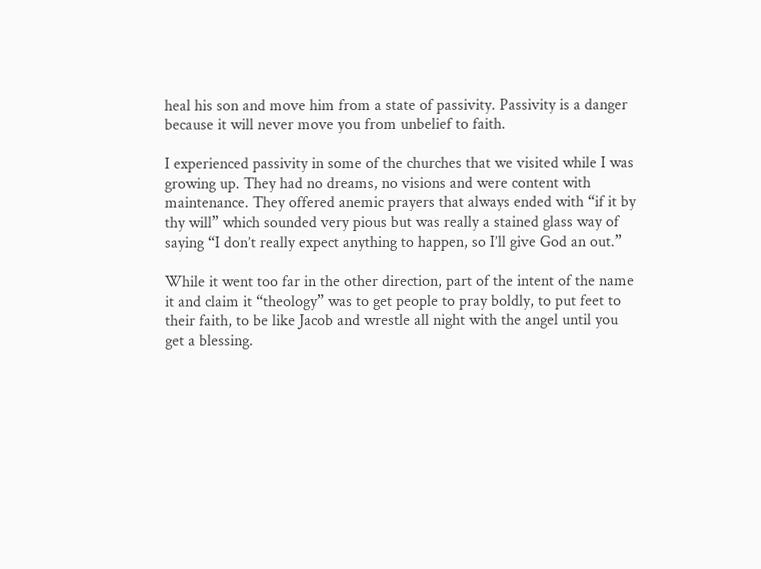heal his son and move him from a state of passivity. Passivity is a danger because it will never move you from unbelief to faith.

I experienced passivity in some of the churches that we visited while I was growing up. They had no dreams, no visions and were content with maintenance. They offered anemic prayers that always ended with “if it by thy will” which sounded very pious but was really a stained glass way of saying “I don’t really expect anything to happen, so I’ll give God an out.”

While it went too far in the other direction, part of the intent of the name it and claim it “theology” was to get people to pray boldly, to put feet to their faith, to be like Jacob and wrestle all night with the angel until you get a blessing.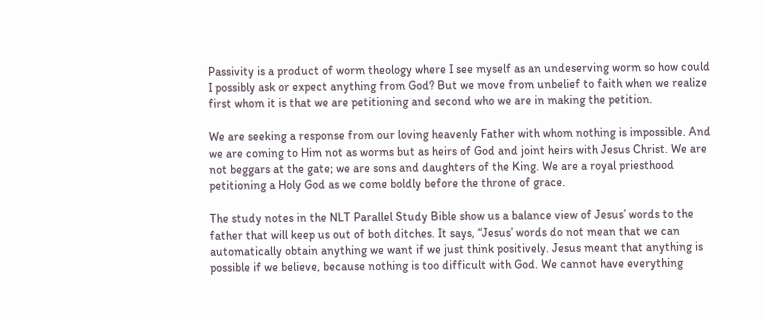Passivity is a product of worm theology where I see myself as an undeserving worm so how could I possibly ask or expect anything from God? But we move from unbelief to faith when we realize first whom it is that we are petitioning and second who we are in making the petition.

We are seeking a response from our loving heavenly Father with whom nothing is impossible. And we are coming to Him not as worms but as heirs of God and joint heirs with Jesus Christ. We are not beggars at the gate; we are sons and daughters of the King. We are a royal priesthood petitioning a Holy God as we come boldly before the throne of grace.

The study notes in the NLT Parallel Study Bible show us a balance view of Jesus’ words to the father that will keep us out of both ditches. It says, “Jesus’ words do not mean that we can automatically obtain anything we want if we just think positively. Jesus meant that anything is possible if we believe, because nothing is too difficult with God. We cannot have everything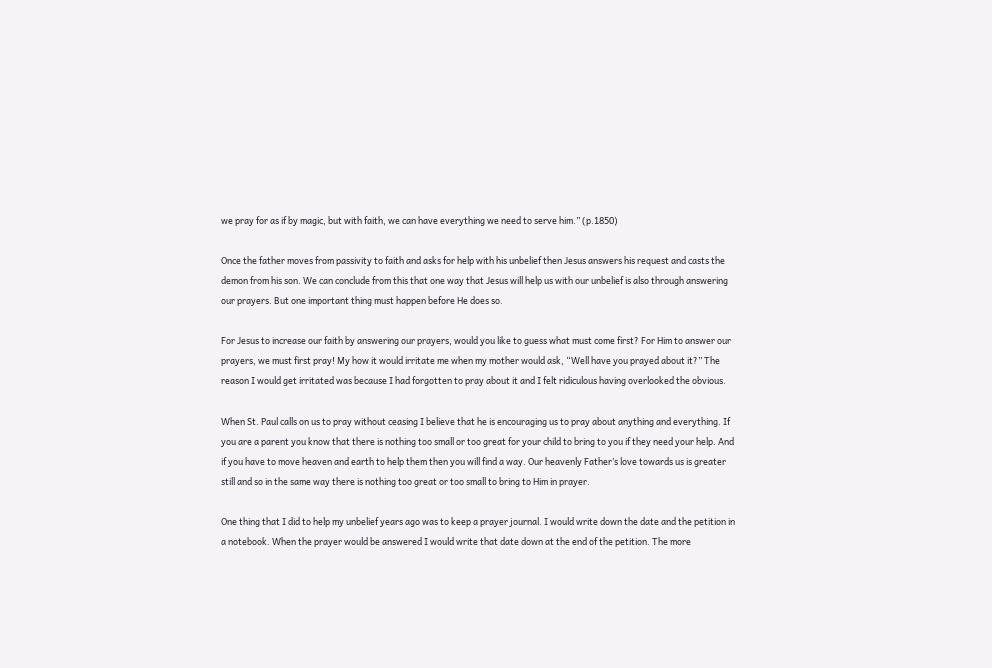we pray for as if by magic, but with faith, we can have everything we need to serve him.” (p.1850)

Once the father moves from passivity to faith and asks for help with his unbelief then Jesus answers his request and casts the demon from his son. We can conclude from this that one way that Jesus will help us with our unbelief is also through answering our prayers. But one important thing must happen before He does so.

For Jesus to increase our faith by answering our prayers, would you like to guess what must come first? For Him to answer our prayers, we must first pray! My how it would irritate me when my mother would ask, “Well have you prayed about it?” The reason I would get irritated was because I had forgotten to pray about it and I felt ridiculous having overlooked the obvious.

When St. Paul calls on us to pray without ceasing I believe that he is encouraging us to pray about anything and everything. If you are a parent you know that there is nothing too small or too great for your child to bring to you if they need your help. And if you have to move heaven and earth to help them then you will find a way. Our heavenly Father’s love towards us is greater still and so in the same way there is nothing too great or too small to bring to Him in prayer.

One thing that I did to help my unbelief years ago was to keep a prayer journal. I would write down the date and the petition in a notebook. When the prayer would be answered I would write that date down at the end of the petition. The more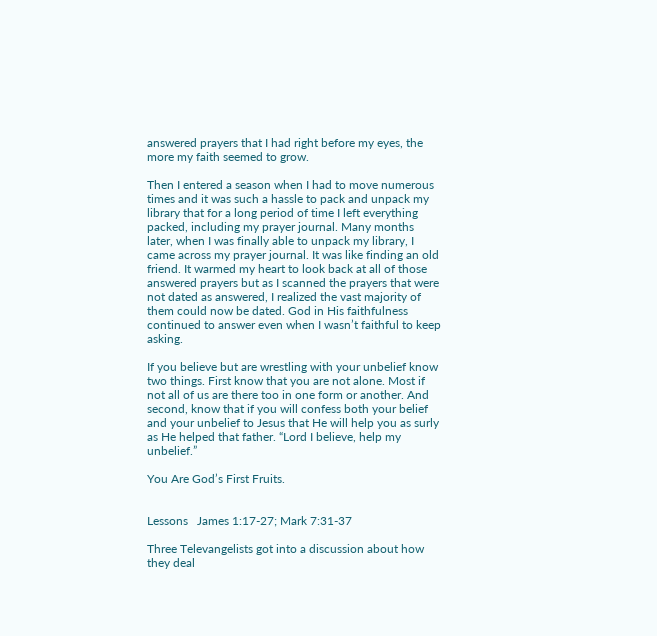answered prayers that I had right before my eyes, the more my faith seemed to grow.

Then I entered a season when I had to move numerous times and it was such a hassle to pack and unpack my library that for a long period of time I left everything packed, including my prayer journal. Many months later, when I was finally able to unpack my library, I came across my prayer journal. It was like finding an old friend. It warmed my heart to look back at all of those answered prayers but as I scanned the prayers that were not dated as answered, I realized the vast majority of them could now be dated. God in His faithfulness continued to answer even when I wasn’t faithful to keep asking.

If you believe but are wrestling with your unbelief know two things. First know that you are not alone. Most if not all of us are there too in one form or another. And second, know that if you will confess both your belief and your unbelief to Jesus that He will help you as surly as He helped that father. “Lord I believe, help my unbelief.”

You Are God’s First Fruits.


Lessons   James 1:17-27; Mark 7:31-37

Three Televangelists got into a discussion about how they deal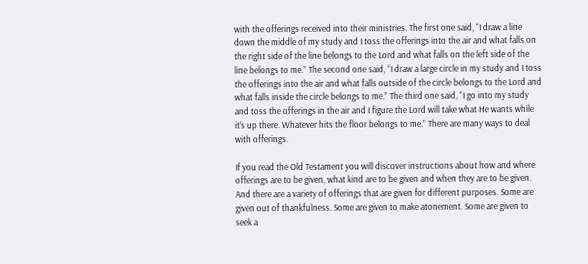with the offerings received into their ministries. The first one said, “I draw a line down the middle of my study and I toss the offerings into the air and what falls on the right side of the line belongs to the Lord and what falls on the left side of the line belongs to me.” The second one said, “I draw a large circle in my study and I toss the offerings into the air and what falls outside of the circle belongs to the Lord and what falls inside the circle belongs to me.” The third one said, “I go into my study and toss the offerings in the air and I figure the Lord will take what He wants while it’s up there. Whatever hits the floor belongs to me.” There are many ways to deal with offerings.

If you read the Old Testament you will discover instructions about how and where offerings are to be given, what kind are to be given and when they are to be given. And there are a variety of offerings that are given for different purposes. Some are given out of thankfulness. Some are given to make atonement. Some are given to seek a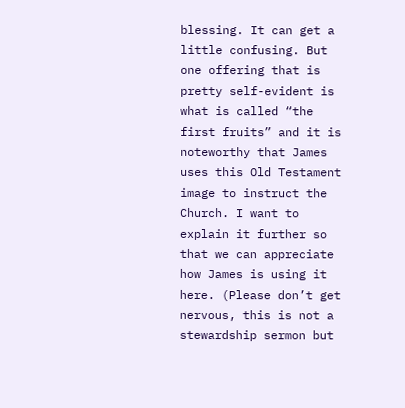blessing. It can get a little confusing. But one offering that is pretty self-evident is what is called “the first fruits” and it is noteworthy that James uses this Old Testament image to instruct the Church. I want to explain it further so that we can appreciate how James is using it here. (Please don’t get nervous, this is not a stewardship sermon but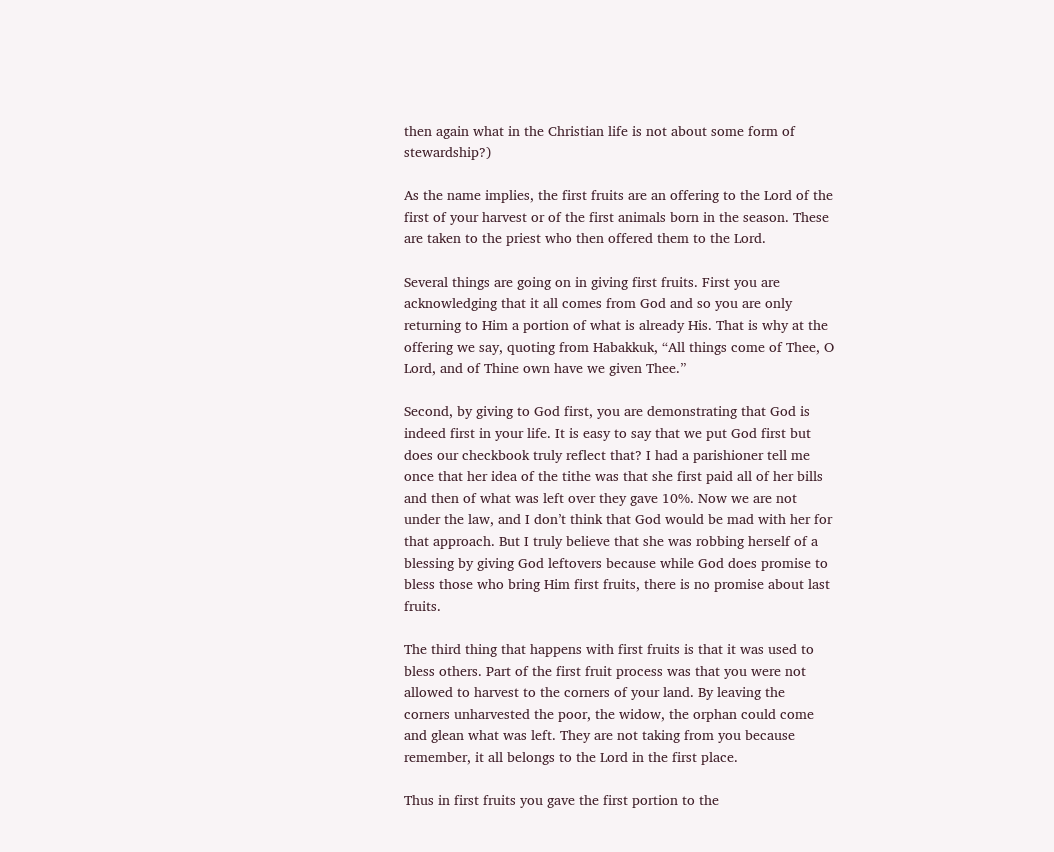then again what in the Christian life is not about some form of stewardship?)

As the name implies, the first fruits are an offering to the Lord of the first of your harvest or of the first animals born in the season. These are taken to the priest who then offered them to the Lord.

Several things are going on in giving first fruits. First you are acknowledging that it all comes from God and so you are only returning to Him a portion of what is already His. That is why at the offering we say, quoting from Habakkuk, “All things come of Thee, O Lord, and of Thine own have we given Thee.”

Second, by giving to God first, you are demonstrating that God is indeed first in your life. It is easy to say that we put God first but does our checkbook truly reflect that? I had a parishioner tell me once that her idea of the tithe was that she first paid all of her bills and then of what was left over they gave 10%. Now we are not under the law, and I don’t think that God would be mad with her for that approach. But I truly believe that she was robbing herself of a blessing by giving God leftovers because while God does promise to bless those who bring Him first fruits, there is no promise about last fruits.

The third thing that happens with first fruits is that it was used to bless others. Part of the first fruit process was that you were not allowed to harvest to the corners of your land. By leaving the corners unharvested the poor, the widow, the orphan could come and glean what was left. They are not taking from you because remember, it all belongs to the Lord in the first place.

Thus in first fruits you gave the first portion to the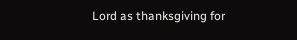Lord as thanksgiving for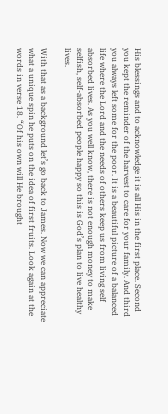His blessings and to acknowledge it is all His in the first place. Second you kept the reminder of the harvest to care for your family. And third you always left some for the poor. It is a beautiful picture of a balanced life where the Lord and the needs of others keep us from living self absorbed lives. As you well know, there is not enough money to make selfish, self-absorbed people happy so this is God’s plan to live healthy lives.

With that as a background let’s go back to James. Now we can appreciate what a unique spin he puts on the idea of first fruits. Look again at the words in verse 18. “Of his own will He brought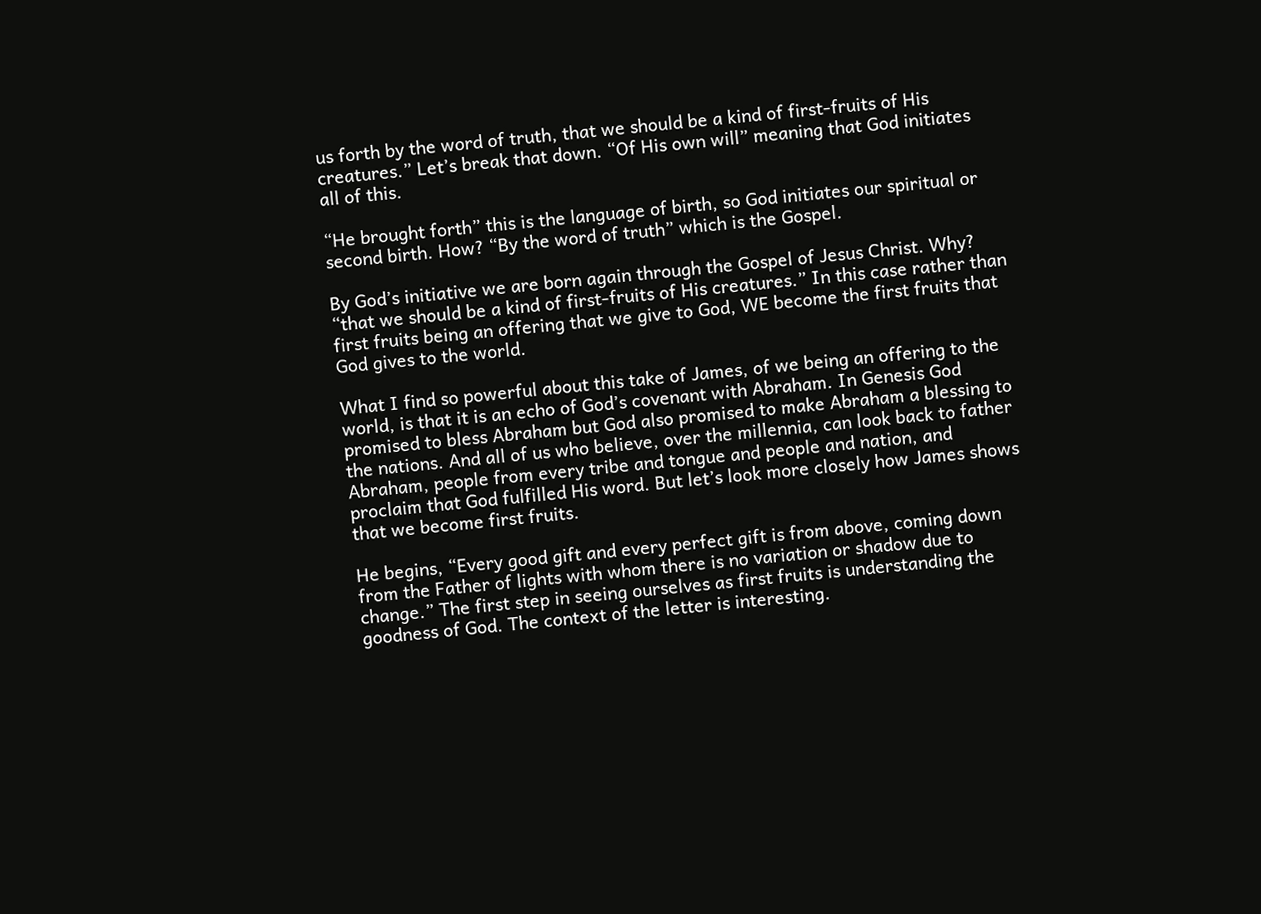us forth by the word of truth, that we should be a kind of first-fruits of His creatures.” Let’s break that down. “Of His own will” meaning that God initiates all of this.

“He brought forth” this is the language of birth, so God initiates our spiritual or second birth. How? “By the word of truth” which is the Gospel.

By God’s initiative we are born again through the Gospel of Jesus Christ. Why? “that we should be a kind of first-fruits of His creatures.” In this case rather than   first fruits being an offering that we give to God, WE become the first fruits that God gives to the world.

What I find so powerful about this take of James, of we being an offering to the world, is that it is an echo of God’s covenant with Abraham. In Genesis God promised to bless Abraham but God also promised to make Abraham a blessing to the nations. And all of us who believe, over the millennia, can look back to father Abraham, people from every tribe and tongue and people and nation, and proclaim that God fulfilled His word. But let’s look more closely how James shows that we become first fruits.

He begins, “Every good gift and every perfect gift is from above, coming down from the Father of lights with whom there is no variation or shadow due to change.” The first step in seeing ourselves as first fruits is understanding the goodness of God. The context of the letter is interesting.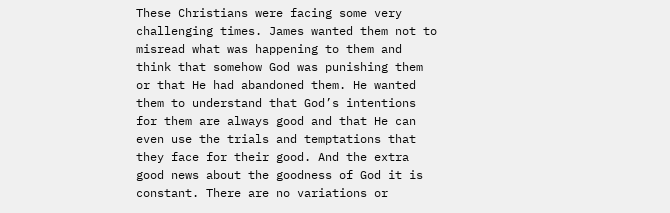These Christians were facing some very challenging times. James wanted them not to misread what was happening to them and think that somehow God was punishing them or that He had abandoned them. He wanted them to understand that God’s intentions for them are always good and that He can even use the trials and temptations that they face for their good. And the extra good news about the goodness of God it is constant. There are no variations or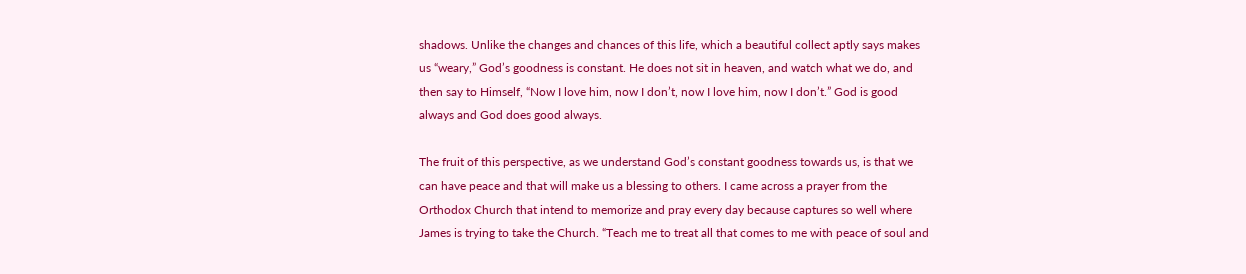shadows. Unlike the changes and chances of this life, which a beautiful collect aptly says makes us “weary,” God’s goodness is constant. He does not sit in heaven, and watch what we do, and then say to Himself, “Now I love him, now I don’t, now I love him, now I don’t.” God is good always and God does good always.

The fruit of this perspective, as we understand God’s constant goodness towards us, is that we can have peace and that will make us a blessing to others. I came across a prayer from the Orthodox Church that intend to memorize and pray every day because captures so well where James is trying to take the Church. “Teach me to treat all that comes to me with peace of soul and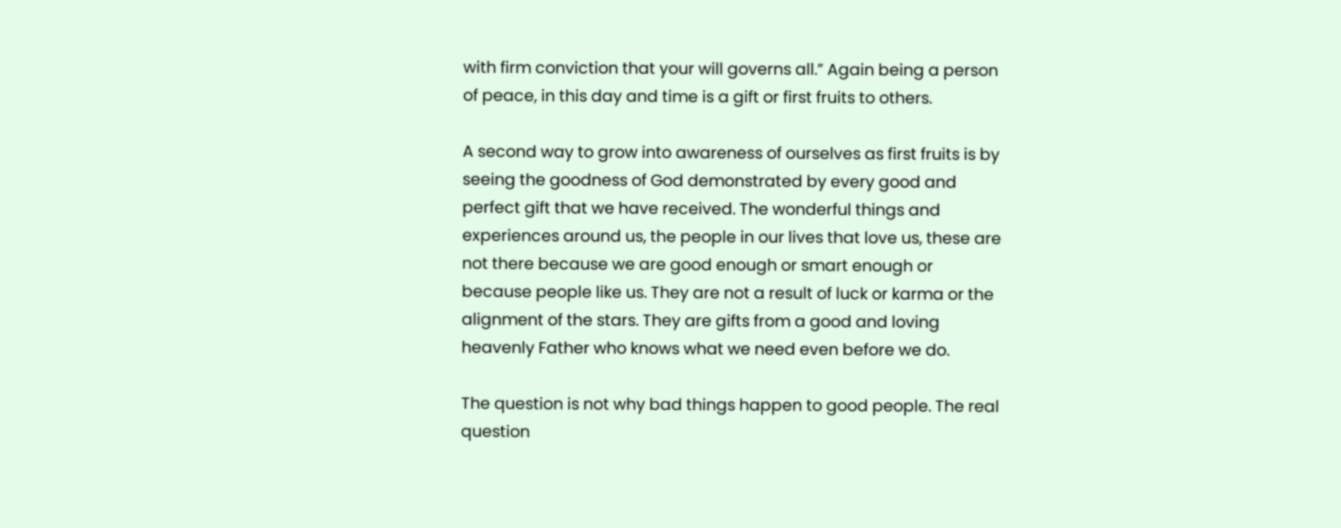with firm conviction that your will governs all.” Again being a person of peace, in this day and time is a gift or first fruits to others.

A second way to grow into awareness of ourselves as first fruits is by seeing the goodness of God demonstrated by every good and perfect gift that we have received. The wonderful things and experiences around us, the people in our lives that love us, these are not there because we are good enough or smart enough or because people like us. They are not a result of luck or karma or the alignment of the stars. They are gifts from a good and loving heavenly Father who knows what we need even before we do.

The question is not why bad things happen to good people. The real question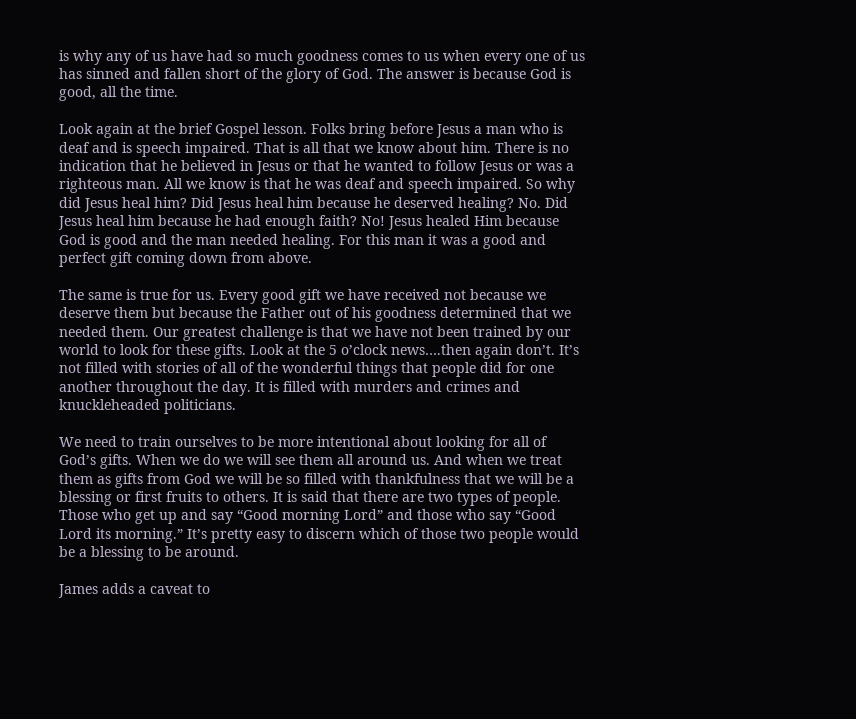is why any of us have had so much goodness comes to us when every one of us has sinned and fallen short of the glory of God. The answer is because God is good, all the time.

Look again at the brief Gospel lesson. Folks bring before Jesus a man who is deaf and is speech impaired. That is all that we know about him. There is no indication that he believed in Jesus or that he wanted to follow Jesus or was a righteous man. All we know is that he was deaf and speech impaired. So why did Jesus heal him? Did Jesus heal him because he deserved healing? No. Did Jesus heal him because he had enough faith? No! Jesus healed Him because God is good and the man needed healing. For this man it was a good and perfect gift coming down from above.

The same is true for us. Every good gift we have received not because we deserve them but because the Father out of his goodness determined that we needed them. Our greatest challenge is that we have not been trained by our world to look for these gifts. Look at the 5 o’clock news….then again don’t. It’s not filled with stories of all of the wonderful things that people did for one another throughout the day. It is filled with murders and crimes and knuckleheaded politicians.

We need to train ourselves to be more intentional about looking for all of God’s gifts. When we do we will see them all around us. And when we treat them as gifts from God we will be so filled with thankfulness that we will be a blessing or first fruits to others. It is said that there are two types of people. Those who get up and say “Good morning Lord” and those who say “Good Lord its morning.” It’s pretty easy to discern which of those two people would be a blessing to be around.

James adds a caveat to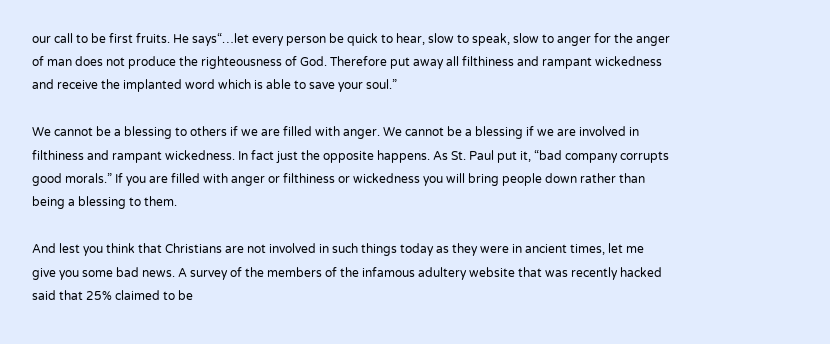our call to be first fruits. He says“…let every person be quick to hear, slow to speak, slow to anger for the anger of man does not produce the righteousness of God. Therefore put away all filthiness and rampant wickedness and receive the implanted word which is able to save your soul.”

We cannot be a blessing to others if we are filled with anger. We cannot be a blessing if we are involved in filthiness and rampant wickedness. In fact just the opposite happens. As St. Paul put it, “bad company corrupts good morals.” If you are filled with anger or filthiness or wickedness you will bring people down rather than being a blessing to them.

And lest you think that Christians are not involved in such things today as they were in ancient times, let me give you some bad news. A survey of the members of the infamous adultery website that was recently hacked said that 25% claimed to be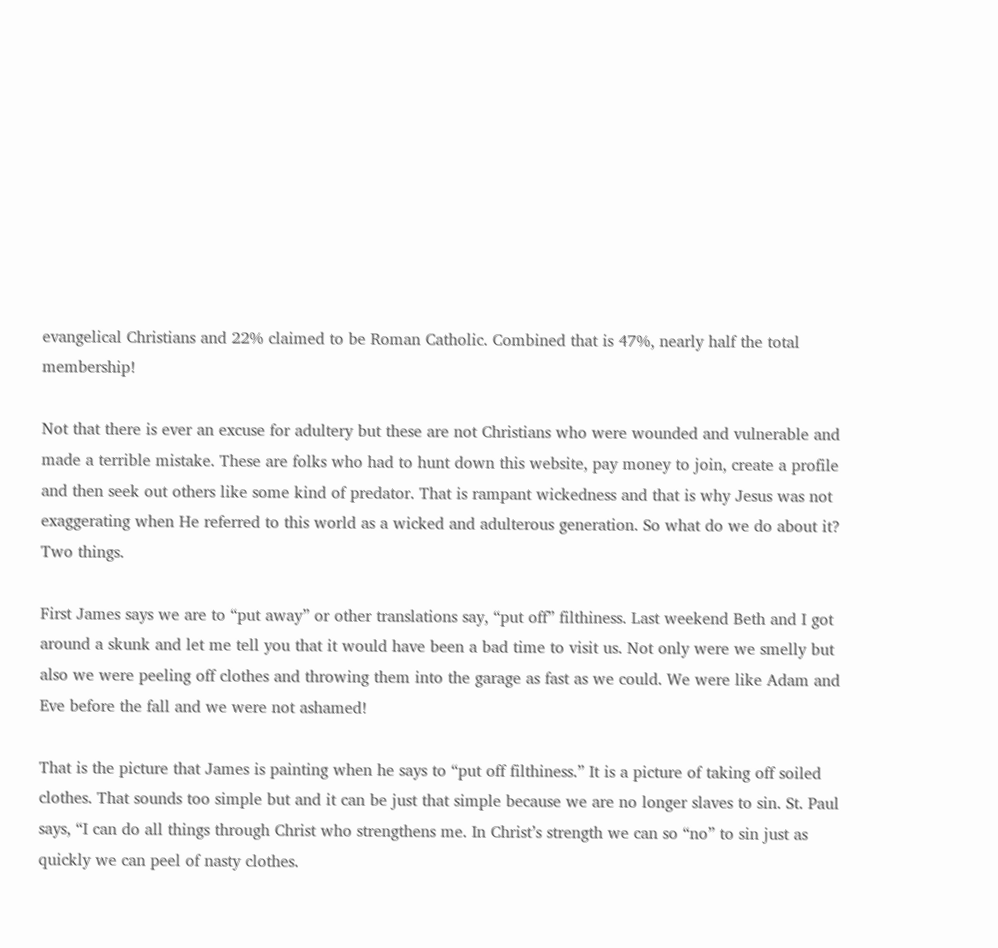evangelical Christians and 22% claimed to be Roman Catholic. Combined that is 47%, nearly half the total membership!

Not that there is ever an excuse for adultery but these are not Christians who were wounded and vulnerable and made a terrible mistake. These are folks who had to hunt down this website, pay money to join, create a profile and then seek out others like some kind of predator. That is rampant wickedness and that is why Jesus was not exaggerating when He referred to this world as a wicked and adulterous generation. So what do we do about it? Two things.

First James says we are to “put away” or other translations say, “put off” filthiness. Last weekend Beth and I got around a skunk and let me tell you that it would have been a bad time to visit us. Not only were we smelly but also we were peeling off clothes and throwing them into the garage as fast as we could. We were like Adam and Eve before the fall and we were not ashamed!

That is the picture that James is painting when he says to “put off filthiness.” It is a picture of taking off soiled clothes. That sounds too simple but and it can be just that simple because we are no longer slaves to sin. St. Paul says, “I can do all things through Christ who strengthens me. In Christ’s strength we can so “no” to sin just as quickly we can peel of nasty clothes.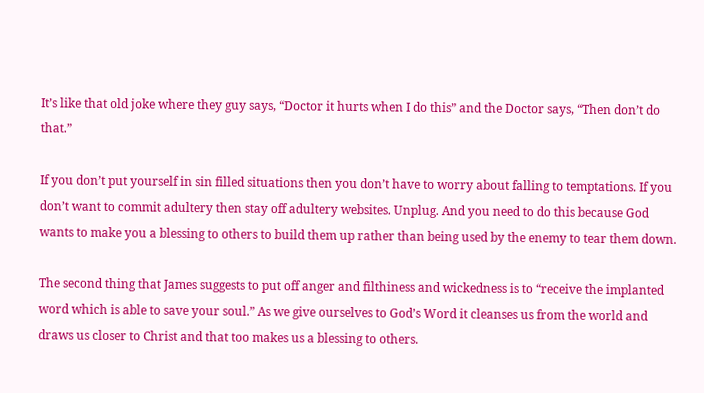It’s like that old joke where they guy says, “Doctor it hurts when I do this” and the Doctor says, “Then don’t do that.”

If you don’t put yourself in sin filled situations then you don’t have to worry about falling to temptations. If you don’t want to commit adultery then stay off adultery websites. Unplug. And you need to do this because God wants to make you a blessing to others to build them up rather than being used by the enemy to tear them down.

The second thing that James suggests to put off anger and filthiness and wickedness is to “receive the implanted word which is able to save your soul.” As we give ourselves to God’s Word it cleanses us from the world and draws us closer to Christ and that too makes us a blessing to others.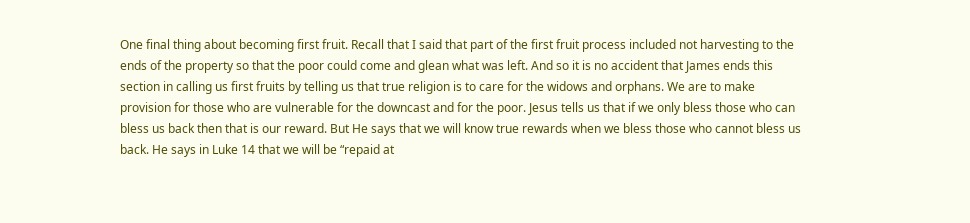One final thing about becoming first fruit. Recall that I said that part of the first fruit process included not harvesting to the ends of the property so that the poor could come and glean what was left. And so it is no accident that James ends this section in calling us first fruits by telling us that true religion is to care for the widows and orphans. We are to make provision for those who are vulnerable for the downcast and for the poor. Jesus tells us that if we only bless those who can bless us back then that is our reward. But He says that we will know true rewards when we bless those who cannot bless us back. He says in Luke 14 that we will be “repaid at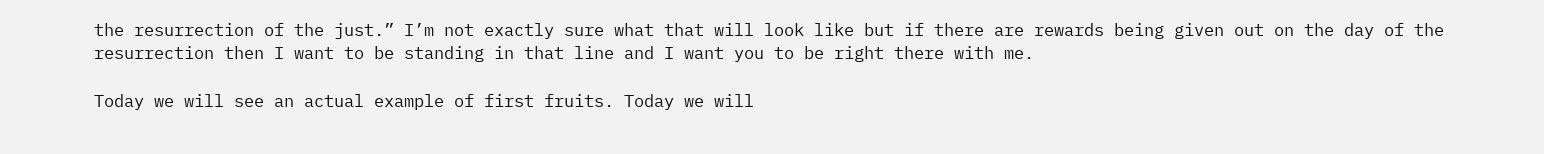the resurrection of the just.” I’m not exactly sure what that will look like but if there are rewards being given out on the day of the resurrection then I want to be standing in that line and I want you to be right there with me.

Today we will see an actual example of first fruits. Today we will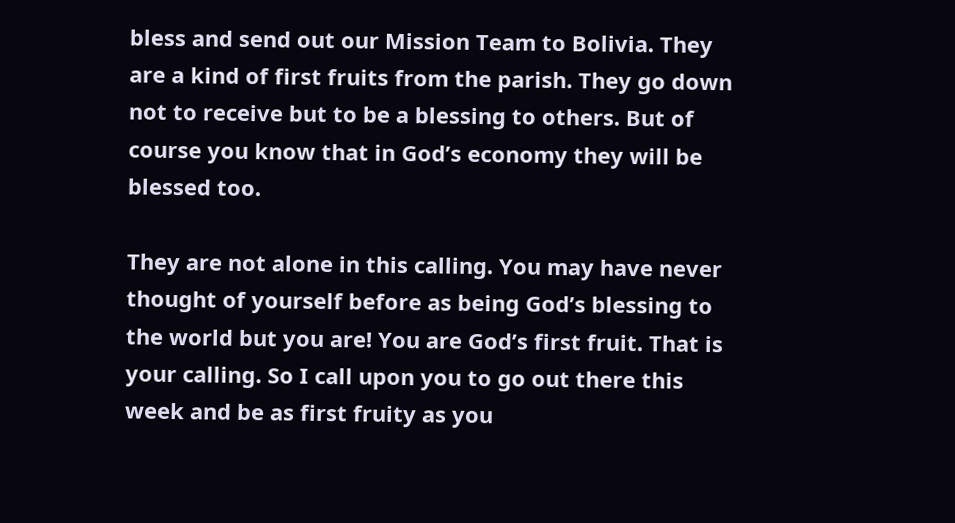bless and send out our Mission Team to Bolivia. They are a kind of first fruits from the parish. They go down not to receive but to be a blessing to others. But of course you know that in God’s economy they will be blessed too.

They are not alone in this calling. You may have never thought of yourself before as being God’s blessing to the world but you are! You are God’s first fruit. That is your calling. So I call upon you to go out there this week and be as first fruity as you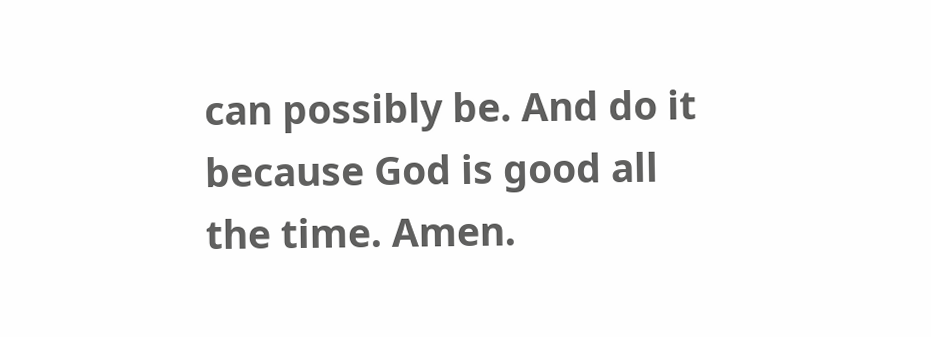can possibly be. And do it because God is good all the time. Amen.